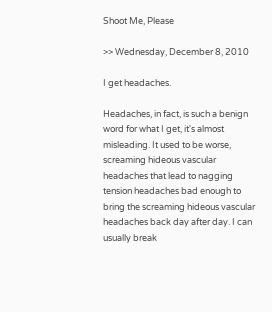Shoot Me, Please

>> Wednesday, December 8, 2010

I get headaches.

Headaches, in fact, is such a benign word for what I get, it's almost misleading. It used to be worse, screaming hideous vascular headaches that lead to nagging tension headaches bad enough to bring the screaming hideous vascular headaches back day after day. I can usually break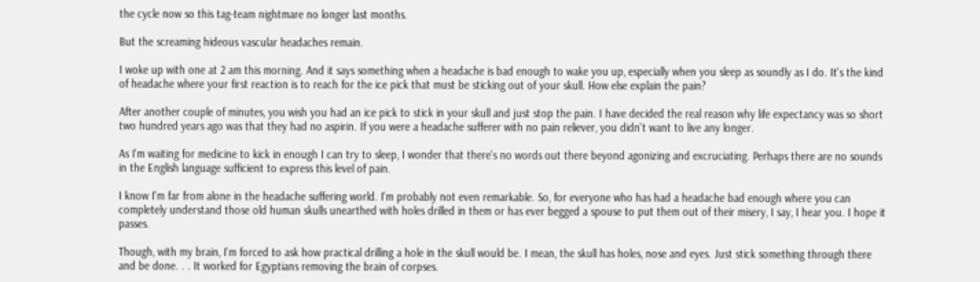the cycle now so this tag-team nightmare no longer last months.

But the screaming hideous vascular headaches remain.

I woke up with one at 2 am this morning. And it says something when a headache is bad enough to wake you up, especially when you sleep as soundly as I do. It's the kind of headache where your first reaction is to reach for the ice pick that must be sticking out of your skull. How else explain the pain?

After another couple of minutes, you wish you had an ice pick to stick in your skull and just stop the pain. I have decided the real reason why life expectancy was so short two hundred years ago was that they had no aspirin. If you were a headache sufferer with no pain reliever, you didn't want to live any longer.

As I'm waiting for medicine to kick in enough I can try to sleep, I wonder that there's no words out there beyond agonizing and excruciating. Perhaps there are no sounds in the English language sufficient to express this level of pain.

I know I'm far from alone in the headache suffering world. I'm probably not even remarkable. So, for everyone who has had a headache bad enough where you can completely understand those old human skulls unearthed with holes drilled in them or has ever begged a spouse to put them out of their misery, I say, I hear you. I hope it passes.

Though, with my brain, I'm forced to ask how practical drilling a hole in the skull would be. I mean, the skull has holes, nose and eyes. Just stick something through there and be done. . . It worked for Egyptians removing the brain of corpses.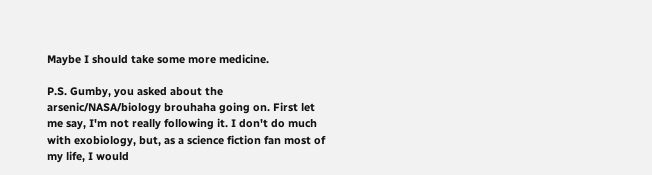Maybe I should take some more medicine.

P.S. Gumby, you asked about the arsenic/NASA/biology brouhaha going on. First let me say, I'm not really following it. I don't do much with exobiology, but, as a science fiction fan most of my life, I would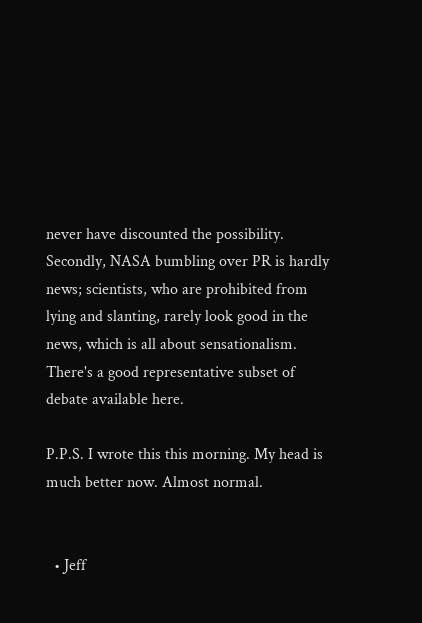never have discounted the possibility. Secondly, NASA bumbling over PR is hardly news; scientists, who are prohibited from lying and slanting, rarely look good in the news, which is all about sensationalism. There's a good representative subset of debate available here.

P.P.S. I wrote this this morning. My head is much better now. Almost normal.


  • Jeff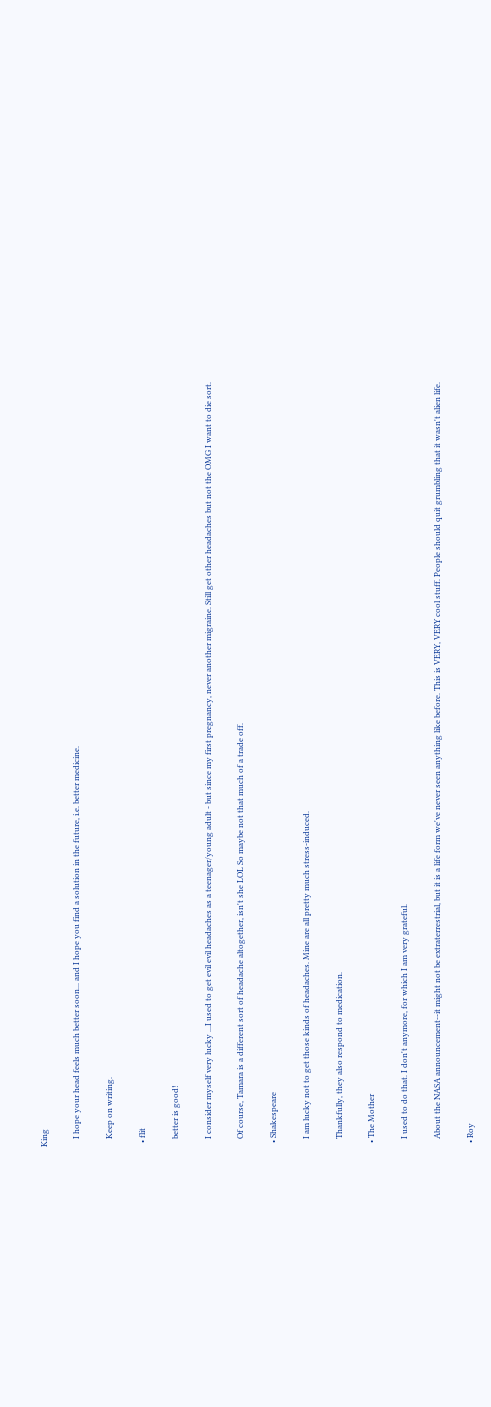King

    I hope your head feels much better soon... and I hope you find a solution in the future, i.e. better medicine.

    Keep on writing.

  • flit

    better is good!

    I consider myself very lucky ...I used to get evil evil headaches as a teenager/young adult - but since my first pregnancy, never another migraine. Still get other headaches but not the OMG I want to die sort.

    Of course, Tamara is a different sort of headache altogether, isn't she LOL So maybe not that much of a trade off.

  • Shakespeare

    I am lucky not to get those kinds of headaches. Mine are all pretty much stress-induced.

    Thankfully, they also respond to medication.

  • The Mother

    I used to do that. I don't anymore, for which I am very grateful.

    About the NASA announcement--it might not be extraterrestrial, but it is a life form we've never seen anything like before. This is VERY, VERY cool stuff. People should quit grumbling that it wasn't alien life.

  • Roy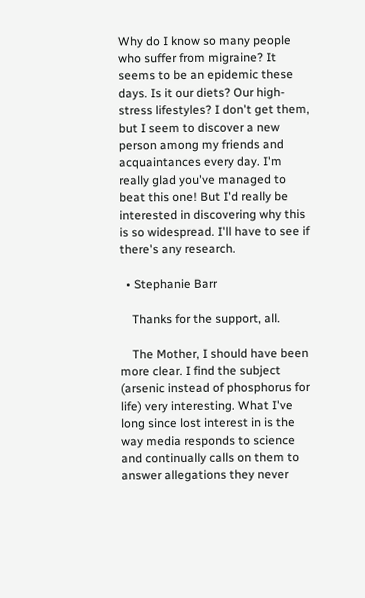Why do I know so many people who suffer from migraine? It seems to be an epidemic these days. Is it our diets? Our high-stress lifestyles? I don't get them, but I seem to discover a new person among my friends and acquaintances every day. I'm really glad you've managed to beat this one! But I'd really be interested in discovering why this is so widespread. I'll have to see if there's any research.

  • Stephanie Barr

    Thanks for the support, all.

    The Mother, I should have been more clear. I find the subject (arsenic instead of phosphorus for life) very interesting. What I've long since lost interest in is the way media responds to science and continually calls on them to answer allegations they never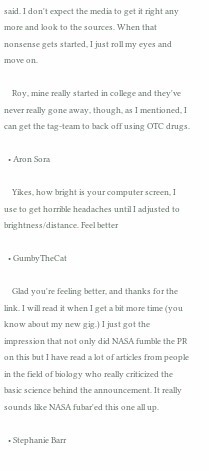said. I don't expect the media to get it right any more and look to the sources. When that nonsense gets started, I just roll my eyes and move on.

    Roy, mine really started in college and they've never really gone away, though, as I mentioned, I can get the tag-team to back off using OTC drugs.

  • Aron Sora

    Yikes, how bright is your computer screen, I use to get horrible headaches until I adjusted to brightness/distance. Feel better

  • GumbyTheCat

    Glad you're feeling better, and thanks for the link. I will read it when I get a bit more time (you know about my new gig.) I just got the impression that not only did NASA fumble the PR on this but I have read a lot of articles from people in the field of biology who really criticized the basic science behind the announcement. It really sounds like NASA fubar'ed this one all up.

  • Stephanie Barr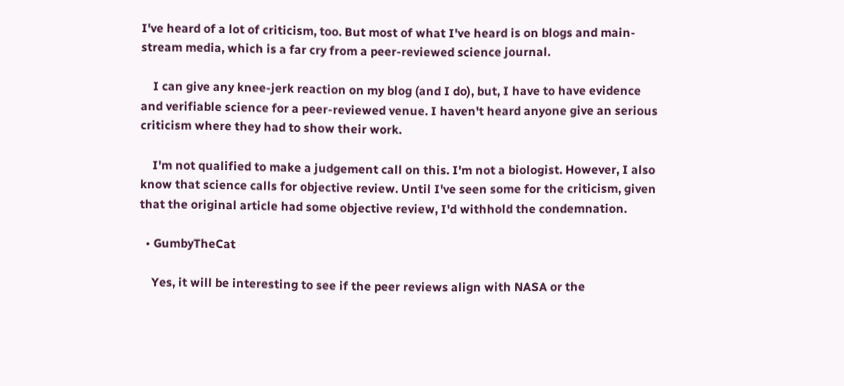I've heard of a lot of criticism, too. But most of what I've heard is on blogs and main-stream media, which is a far cry from a peer-reviewed science journal.

    I can give any knee-jerk reaction on my blog (and I do), but, I have to have evidence and verifiable science for a peer-reviewed venue. I haven't heard anyone give an serious criticism where they had to show their work.

    I'm not qualified to make a judgement call on this. I'm not a biologist. However, I also know that science calls for objective review. Until I've seen some for the criticism, given that the original article had some objective review, I'd withhold the condemnation.

  • GumbyTheCat

    Yes, it will be interesting to see if the peer reviews align with NASA or the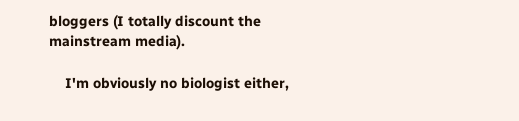bloggers (I totally discount the mainstream media).

    I'm obviously no biologist either,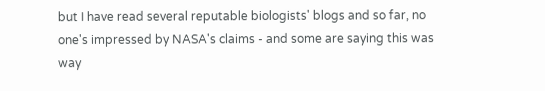but I have read several reputable biologists' blogs and so far, no one's impressed by NASA's claims - and some are saying this was way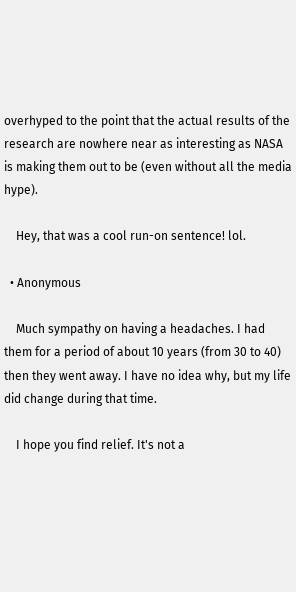overhyped to the point that the actual results of the research are nowhere near as interesting as NASA is making them out to be (even without all the media hype).

    Hey, that was a cool run-on sentence! lol.

  • Anonymous

    Much sympathy on having a headaches. I had them for a period of about 10 years (from 30 to 40) then they went away. I have no idea why, but my life did change during that time.

    I hope you find relief. It's not a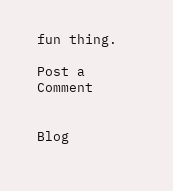fun thing.

Post a Comment


Blog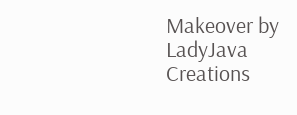Makeover by LadyJava Creations